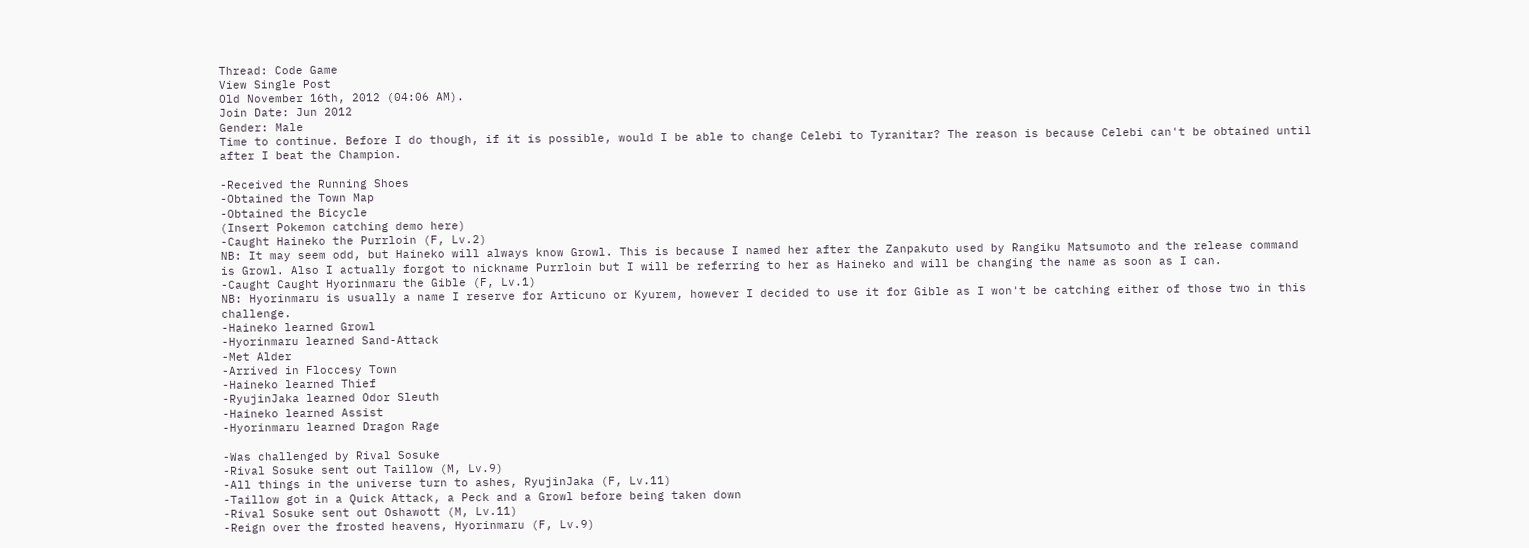Thread: Code Game
View Single Post
Old November 16th, 2012 (04:06 AM).
Join Date: Jun 2012
Gender: Male
Time to continue. Before I do though, if it is possible, would I be able to change Celebi to Tyranitar? The reason is because Celebi can't be obtained until after I beat the Champion.

-Received the Running Shoes
-Obtained the Town Map
-Obtained the Bicycle
(Insert Pokemon catching demo here)
-Caught Haineko the Purrloin (F, Lv.2)
NB: It may seem odd, but Haineko will always know Growl. This is because I named her after the Zanpakuto used by Rangiku Matsumoto and the release command is Growl. Also I actually forgot to nickname Purrloin but I will be referring to her as Haineko and will be changing the name as soon as I can.
-Caught Caught Hyorinmaru the Gible (F, Lv.1)
NB: Hyorinmaru is usually a name I reserve for Articuno or Kyurem, however I decided to use it for Gible as I won't be catching either of those two in this challenge.
-Haineko learned Growl
-Hyorinmaru learned Sand-Attack
-Met Alder
-Arrived in Floccesy Town
-Haineko learned Thief
-RyujinJaka learned Odor Sleuth
-Haineko learned Assist
-Hyorinmaru learned Dragon Rage

-Was challenged by Rival Sosuke
-Rival Sosuke sent out Taillow (M, Lv.9)
-All things in the universe turn to ashes, RyujinJaka (F, Lv.11)
-Taillow got in a Quick Attack, a Peck and a Growl before being taken down
-Rival Sosuke sent out Oshawott (M, Lv.11)
-Reign over the frosted heavens, Hyorinmaru (F, Lv.9)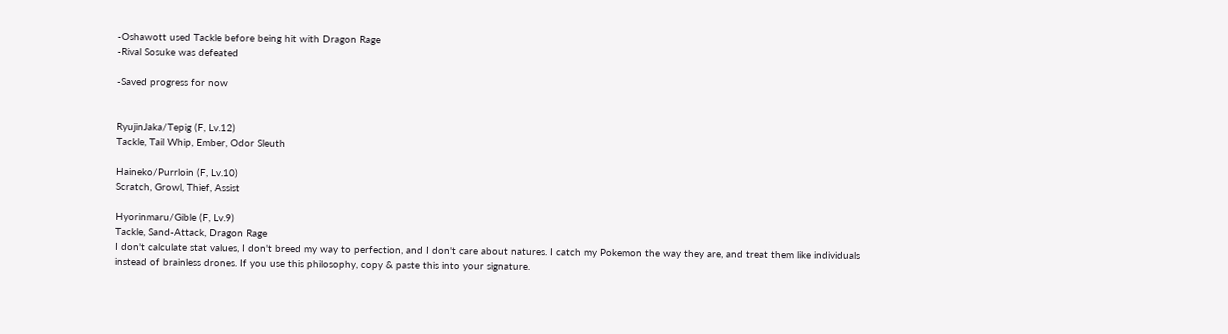-Oshawott used Tackle before being hit with Dragon Rage
-Rival Sosuke was defeated

-Saved progress for now


RyujinJaka/Tepig (F, Lv.12)
Tackle, Tail Whip, Ember, Odor Sleuth

Haineko/Purrloin (F, Lv.10)
Scratch, Growl, Thief, Assist

Hyorinmaru/Gible (F, Lv.9)
Tackle, Sand-Attack, Dragon Rage
I don't calculate stat values, I don't breed my way to perfection, and I don't care about natures. I catch my Pokemon the way they are, and treat them like individuals instead of brainless drones. If you use this philosophy, copy & paste this into your signature.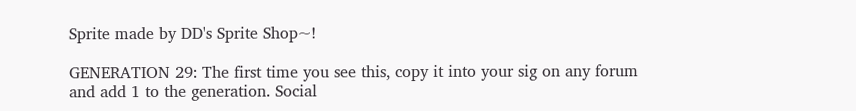Sprite made by DD's Sprite Shop~!

GENERATION 29: The first time you see this, copy it into your sig on any forum and add 1 to the generation. Social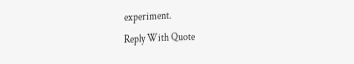experiment.
Reply With Quote